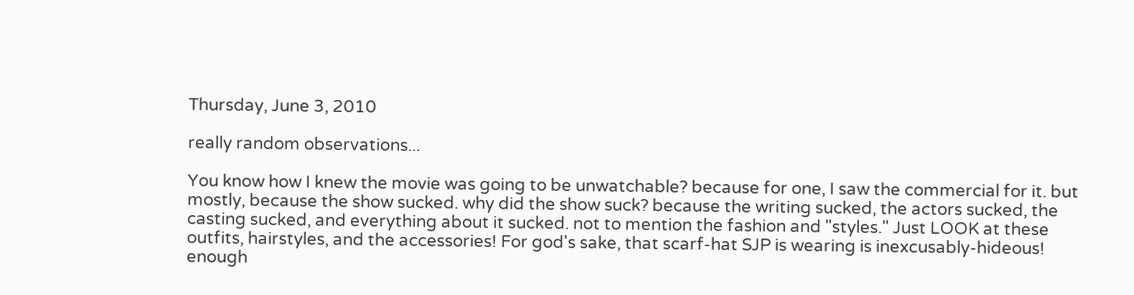Thursday, June 3, 2010

really random observations...

You know how I knew the movie was going to be unwatchable? because for one, I saw the commercial for it. but mostly, because the show sucked. why did the show suck? because the writing sucked, the actors sucked, the casting sucked, and everything about it sucked. not to mention the fashion and "styles." Just LOOK at these outfits, hairstyles, and the accessories! For god's sake, that scarf-hat SJP is wearing is inexcusably-hideous! enough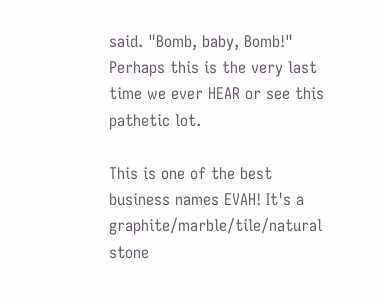said. "Bomb, baby, Bomb!" Perhaps this is the very last time we ever HEAR or see this pathetic lot.

This is one of the best business names EVAH! It's a graphite/marble/tile/natural stone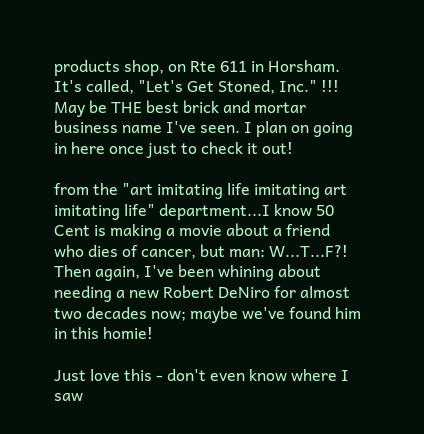products shop, on Rte 611 in Horsham. It's called, "Let's Get Stoned, Inc." !!! May be THE best brick and mortar business name I've seen. I plan on going in here once just to check it out!

from the "art imitating life imitating art imitating life" department...I know 50 Cent is making a movie about a friend who dies of cancer, but man: W...T...F?! Then again, I've been whining about needing a new Robert DeNiro for almost two decades now; maybe we've found him in this homie!

Just love this - don't even know where I saw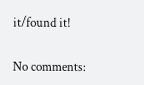it/found it!

No comments: